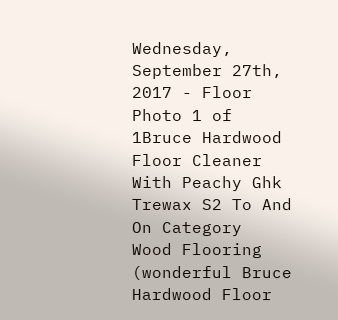Wednesday, September 27th, 2017 - Floor
Photo 1 of 1Bruce Hardwood Floor Cleaner With Peachy Ghk Trewax S2 To And On Category  Wood Flooring (wonderful Bruce Hardwood Floor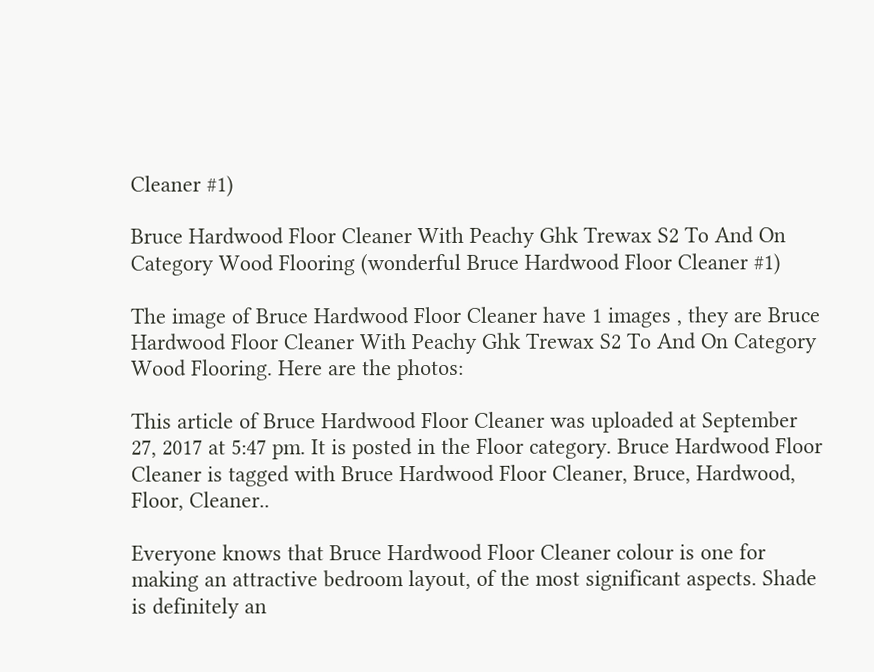Cleaner #1)

Bruce Hardwood Floor Cleaner With Peachy Ghk Trewax S2 To And On Category Wood Flooring (wonderful Bruce Hardwood Floor Cleaner #1)

The image of Bruce Hardwood Floor Cleaner have 1 images , they are Bruce Hardwood Floor Cleaner With Peachy Ghk Trewax S2 To And On Category Wood Flooring. Here are the photos:

This article of Bruce Hardwood Floor Cleaner was uploaded at September 27, 2017 at 5:47 pm. It is posted in the Floor category. Bruce Hardwood Floor Cleaner is tagged with Bruce Hardwood Floor Cleaner, Bruce, Hardwood, Floor, Cleaner..

Everyone knows that Bruce Hardwood Floor Cleaner colour is one for making an attractive bedroom layout, of the most significant aspects. Shade is definitely an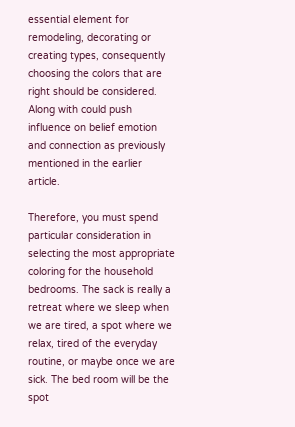essential element for remodeling, decorating or creating types, consequently choosing the colors that are right should be considered. Along with could push influence on belief emotion and connection as previously mentioned in the earlier article.

Therefore, you must spend particular consideration in selecting the most appropriate coloring for the household bedrooms. The sack is really a retreat where we sleep when we are tired, a spot where we relax, tired of the everyday routine, or maybe once we are sick. The bed room will be the spot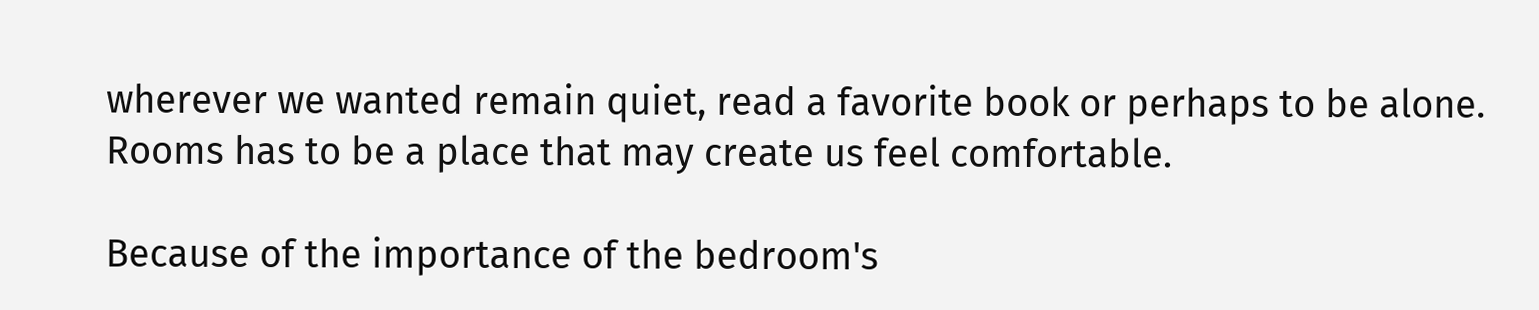wherever we wanted remain quiet, read a favorite book or perhaps to be alone. Rooms has to be a place that may create us feel comfortable.

Because of the importance of the bedroom's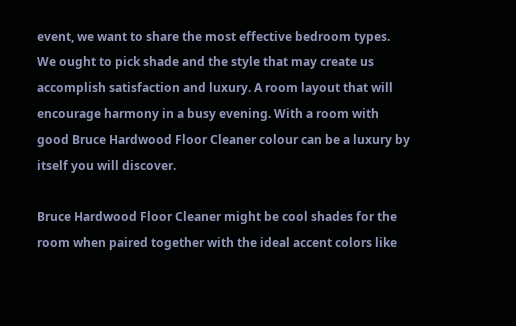event, we want to share the most effective bedroom types. We ought to pick shade and the style that may create us accomplish satisfaction and luxury. A room layout that will encourage harmony in a busy evening. With a room with good Bruce Hardwood Floor Cleaner colour can be a luxury by itself you will discover.

Bruce Hardwood Floor Cleaner might be cool shades for the room when paired together with the ideal accent colors like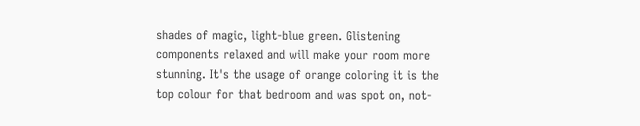shades of magic, light-blue green. Glistening components relaxed and will make your room more stunning. It's the usage of orange coloring it is the top colour for that bedroom and was spot on, not-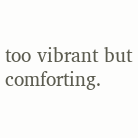too vibrant but comforting.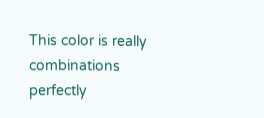This color is really combinations perfectly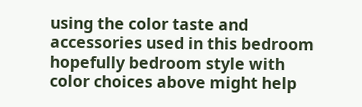using the color taste and accessories used in this bedroom hopefully bedroom style with color choices above might help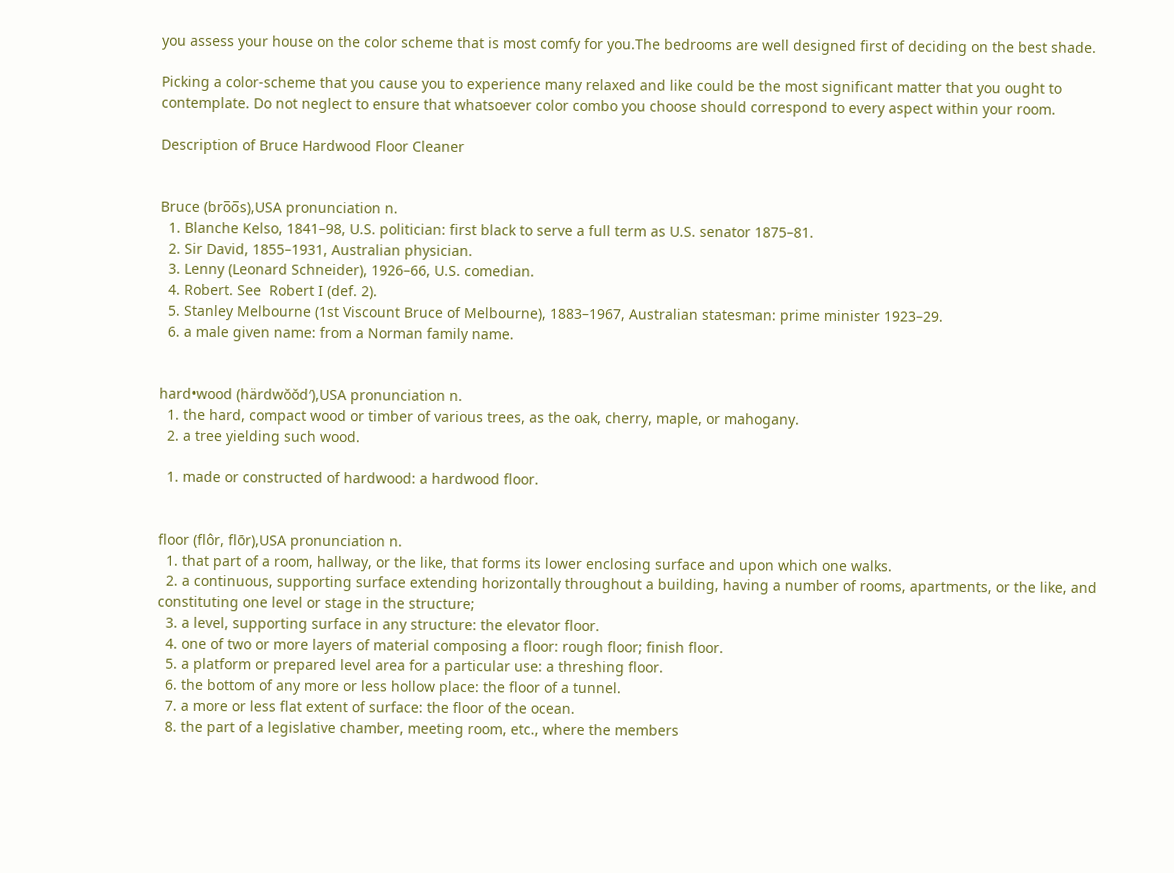you assess your house on the color scheme that is most comfy for you.The bedrooms are well designed first of deciding on the best shade.

Picking a color-scheme that you cause you to experience many relaxed and like could be the most significant matter that you ought to contemplate. Do not neglect to ensure that whatsoever color combo you choose should correspond to every aspect within your room.

Description of Bruce Hardwood Floor Cleaner


Bruce (bro̅o̅s),USA pronunciation n.
  1. Blanche Kelso, 1841–98, U.S. politician: first black to serve a full term as U.S. senator 1875–81.
  2. Sir David, 1855–1931, Australian physician.
  3. Lenny (Leonard Schneider), 1926–66, U.S. comedian.
  4. Robert. See  Robert I (def. 2).
  5. Stanley Melbourne (1st Viscount Bruce of Melbourne), 1883–1967, Australian statesman: prime minister 1923–29.
  6. a male given name: from a Norman family name.


hard•wood (härdwŏŏd′),USA pronunciation n.
  1. the hard, compact wood or timber of various trees, as the oak, cherry, maple, or mahogany.
  2. a tree yielding such wood.

  1. made or constructed of hardwood: a hardwood floor.


floor (flôr, flōr),USA pronunciation n.
  1. that part of a room, hallway, or the like, that forms its lower enclosing surface and upon which one walks.
  2. a continuous, supporting surface extending horizontally throughout a building, having a number of rooms, apartments, or the like, and constituting one level or stage in the structure;
  3. a level, supporting surface in any structure: the elevator floor.
  4. one of two or more layers of material composing a floor: rough floor; finish floor.
  5. a platform or prepared level area for a particular use: a threshing floor.
  6. the bottom of any more or less hollow place: the floor of a tunnel.
  7. a more or less flat extent of surface: the floor of the ocean.
  8. the part of a legislative chamber, meeting room, etc., where the members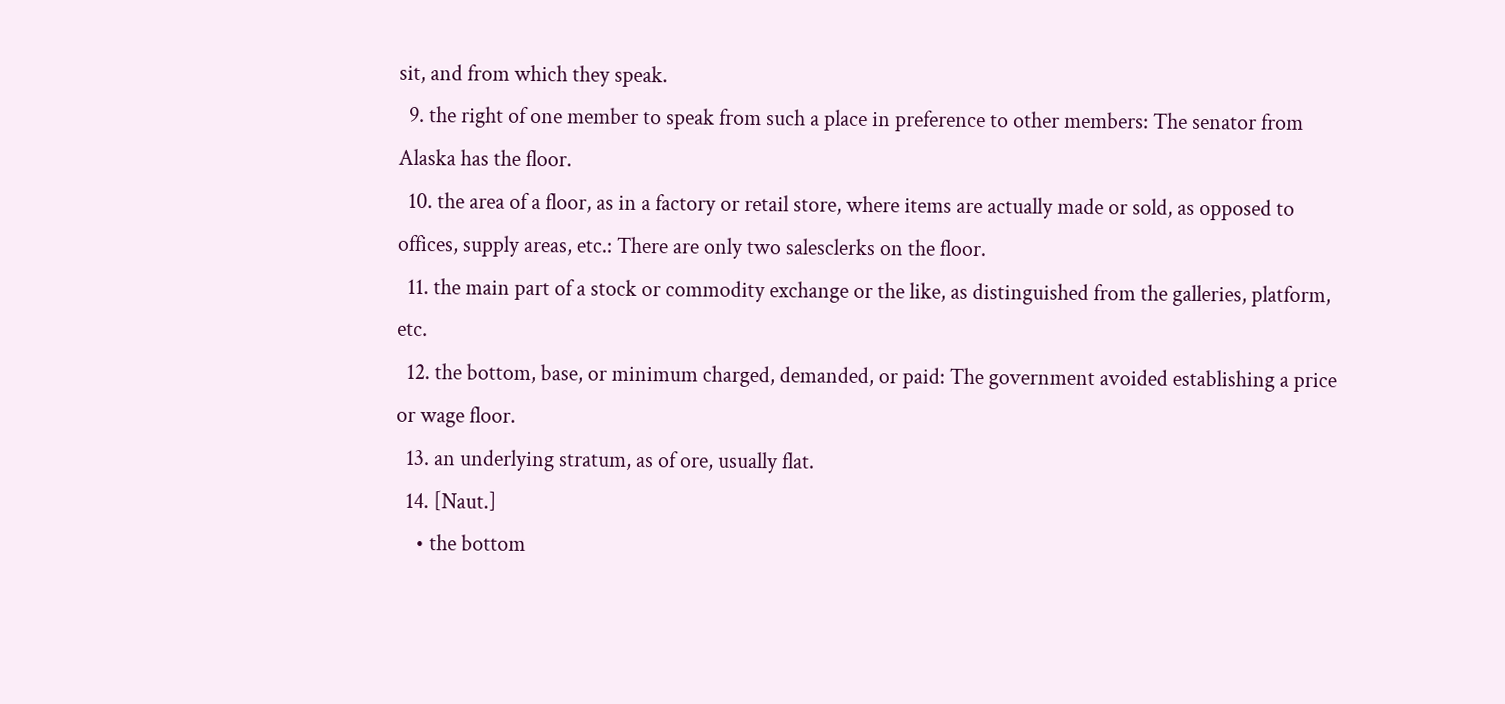sit, and from which they speak.
  9. the right of one member to speak from such a place in preference to other members: The senator from Alaska has the floor.
  10. the area of a floor, as in a factory or retail store, where items are actually made or sold, as opposed to offices, supply areas, etc.: There are only two salesclerks on the floor.
  11. the main part of a stock or commodity exchange or the like, as distinguished from the galleries, platform, etc.
  12. the bottom, base, or minimum charged, demanded, or paid: The government avoided establishing a price or wage floor.
  13. an underlying stratum, as of ore, usually flat.
  14. [Naut.]
    • the bottom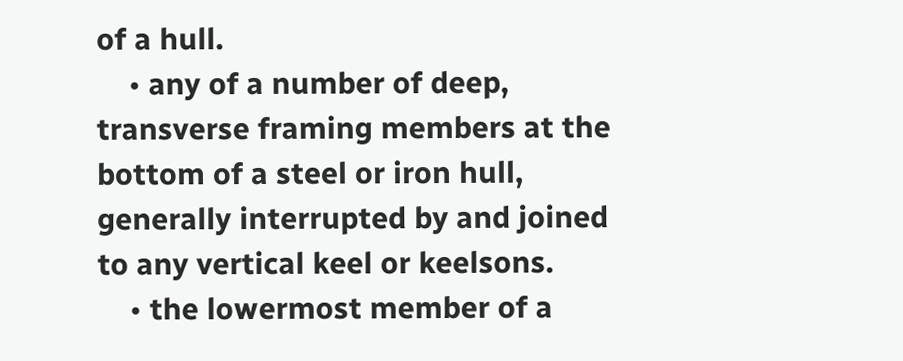of a hull.
    • any of a number of deep, transverse framing members at the bottom of a steel or iron hull, generally interrupted by and joined to any vertical keel or keelsons.
    • the lowermost member of a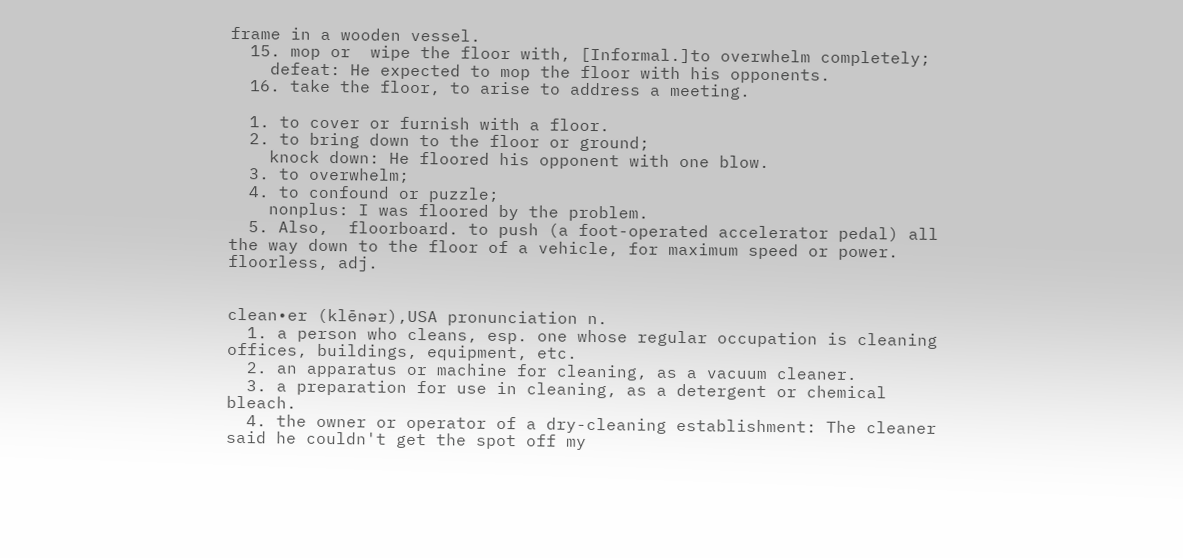frame in a wooden vessel.
  15. mop or  wipe the floor with, [Informal.]to overwhelm completely;
    defeat: He expected to mop the floor with his opponents.
  16. take the floor, to arise to address a meeting.

  1. to cover or furnish with a floor.
  2. to bring down to the floor or ground;
    knock down: He floored his opponent with one blow.
  3. to overwhelm;
  4. to confound or puzzle;
    nonplus: I was floored by the problem.
  5. Also,  floorboard. to push (a foot-operated accelerator pedal) all the way down to the floor of a vehicle, for maximum speed or power.
floorless, adj.


clean•er (klēnər),USA pronunciation n.
  1. a person who cleans, esp. one whose regular occupation is cleaning offices, buildings, equipment, etc.
  2. an apparatus or machine for cleaning, as a vacuum cleaner.
  3. a preparation for use in cleaning, as a detergent or chemical bleach.
  4. the owner or operator of a dry-cleaning establishment: The cleaner said he couldn't get the spot off my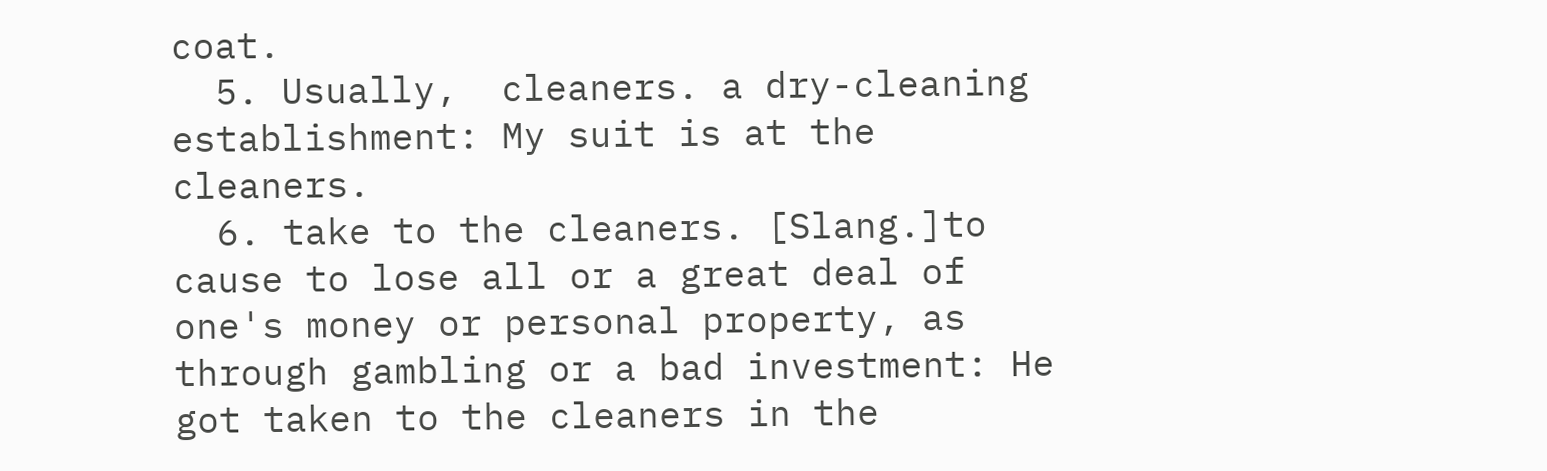coat.
  5. Usually,  cleaners. a dry-cleaning establishment: My suit is at the cleaners.
  6. take to the cleaners. [Slang.]to cause to lose all or a great deal of one's money or personal property, as through gambling or a bad investment: He got taken to the cleaners in the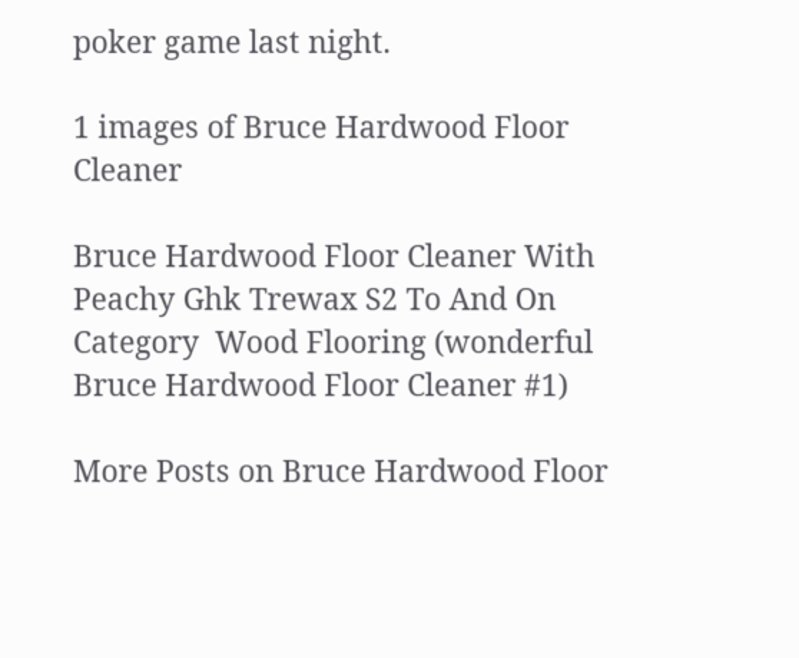poker game last night.

1 images of Bruce Hardwood Floor Cleaner

Bruce Hardwood Floor Cleaner With Peachy Ghk Trewax S2 To And On Category  Wood Flooring (wonderful Bruce Hardwood Floor Cleaner #1)

More Posts on Bruce Hardwood Floor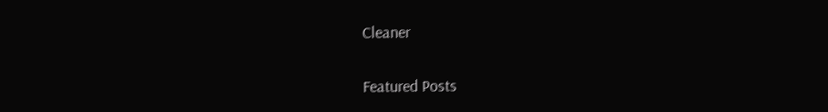Cleaner

Featured Posts